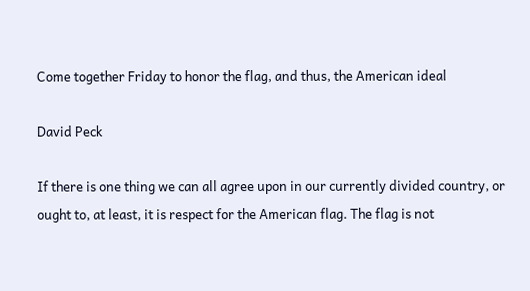Come together Friday to honor the flag, and thus, the American ideal

David Peck

If there is one thing we can all agree upon in our currently divided country, or ought to, at least, it is respect for the American flag. The flag is not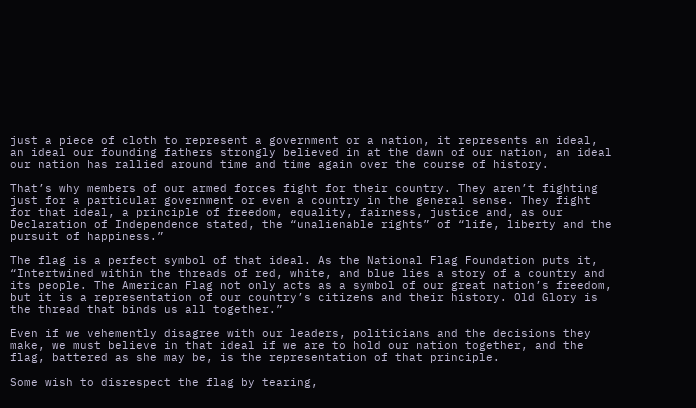just a piece of cloth to represent a government or a nation, it represents an ideal, an ideal our founding fathers strongly believed in at the dawn of our nation, an ideal our nation has rallied around time and time again over the course of history.

That’s why members of our armed forces fight for their country. They aren’t fighting just for a particular government or even a country in the general sense. They fight for that ideal, a principle of freedom, equality, fairness, justice and, as our Declaration of Independence stated, the “unalienable rights” of “life, liberty and the pursuit of happiness.”

The flag is a perfect symbol of that ideal. As the National Flag Foundation puts it, “Intertwined within the threads of red, white, and blue lies a story of a country and its people. The American Flag not only acts as a symbol of our great nation’s freedom, but it is a representation of our country’s citizens and their history. Old Glory is the thread that binds us all together.”

Even if we vehemently disagree with our leaders, politicians and the decisions they make, we must believe in that ideal if we are to hold our nation together, and the flag, battered as she may be, is the representation of that principle.

Some wish to disrespect the flag by tearing,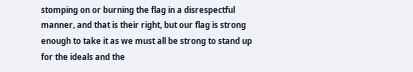stomping on or burning the flag in a disrespectful manner, and that is their right, but our flag is strong enough to take it as we must all be strong to stand up for the ideals and the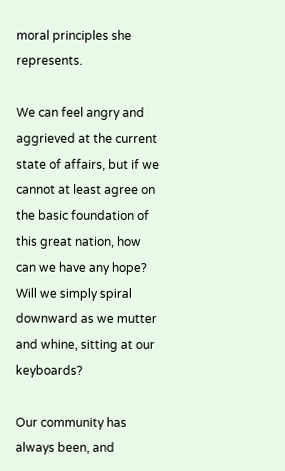moral principles she represents.

We can feel angry and aggrieved at the current state of affairs, but if we cannot at least agree on the basic foundation of this great nation, how can we have any hope? Will we simply spiral downward as we mutter and whine, sitting at our keyboards?

Our community has always been, and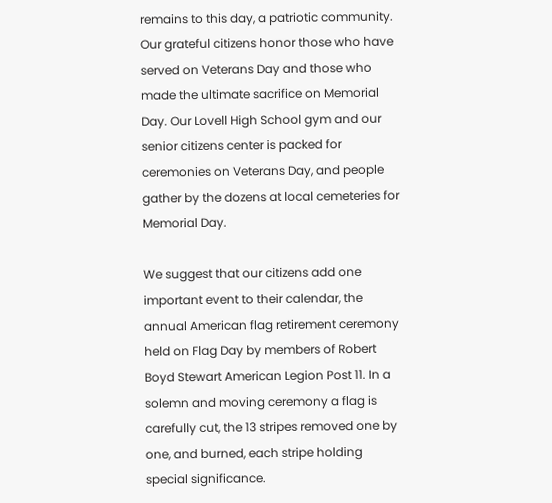remains to this day, a patriotic community. Our grateful citizens honor those who have served on Veterans Day and those who made the ultimate sacrifice on Memorial Day. Our Lovell High School gym and our senior citizens center is packed for ceremonies on Veterans Day, and people gather by the dozens at local cemeteries for Memorial Day.

We suggest that our citizens add one important event to their calendar, the annual American flag retirement ceremony held on Flag Day by members of Robert Boyd Stewart American Legion Post 11. In a solemn and moving ceremony a flag is carefully cut, the 13 stripes removed one by one, and burned, each stripe holding special significance.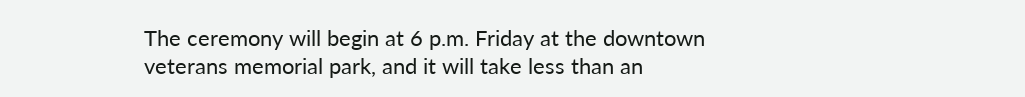The ceremony will begin at 6 p.m. Friday at the downtown veterans memorial park, and it will take less than an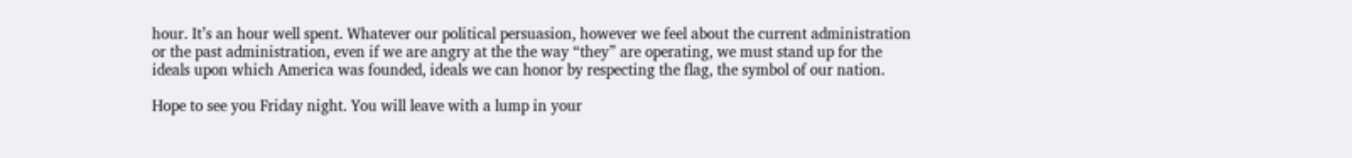hour. It’s an hour well spent. Whatever our political persuasion, however we feel about the current administration or the past administration, even if we are angry at the the way “they” are operating, we must stand up for the ideals upon which America was founded, ideals we can honor by respecting the flag, the symbol of our nation.

Hope to see you Friday night. You will leave with a lump in your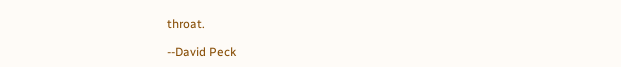throat.

--David Peck